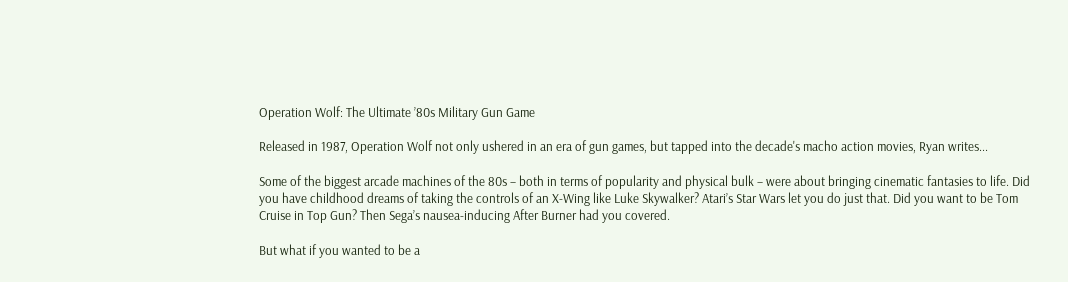Operation Wolf: The Ultimate ’80s Military Gun Game

Released in 1987, Operation Wolf not only ushered in an era of gun games, but tapped into the decade's macho action movies, Ryan writes...

Some of the biggest arcade machines of the 80s – both in terms of popularity and physical bulk – were about bringing cinematic fantasies to life. Did you have childhood dreams of taking the controls of an X-Wing like Luke Skywalker? Atari’s Star Wars let you do just that. Did you want to be Tom Cruise in Top Gun? Then Sega’s nausea-inducing After Burner had you covered.

But what if you wanted to be a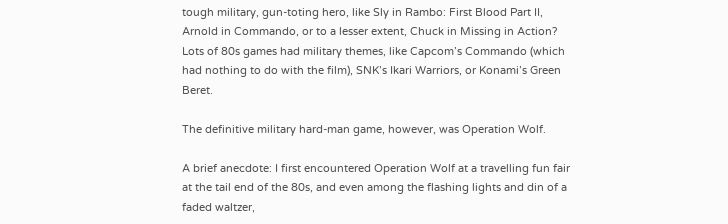tough military, gun-toting hero, like Sly in Rambo: First Blood Part II, Arnold in Commando, or to a lesser extent, Chuck in Missing in Action? Lots of 80s games had military themes, like Capcom’s Commando (which had nothing to do with the film), SNK’s Ikari Warriors, or Konami’s Green Beret.

The definitive military hard-man game, however, was Operation Wolf.

A brief anecdote: I first encountered Operation Wolf at a travelling fun fair at the tail end of the 80s, and even among the flashing lights and din of a faded waltzer,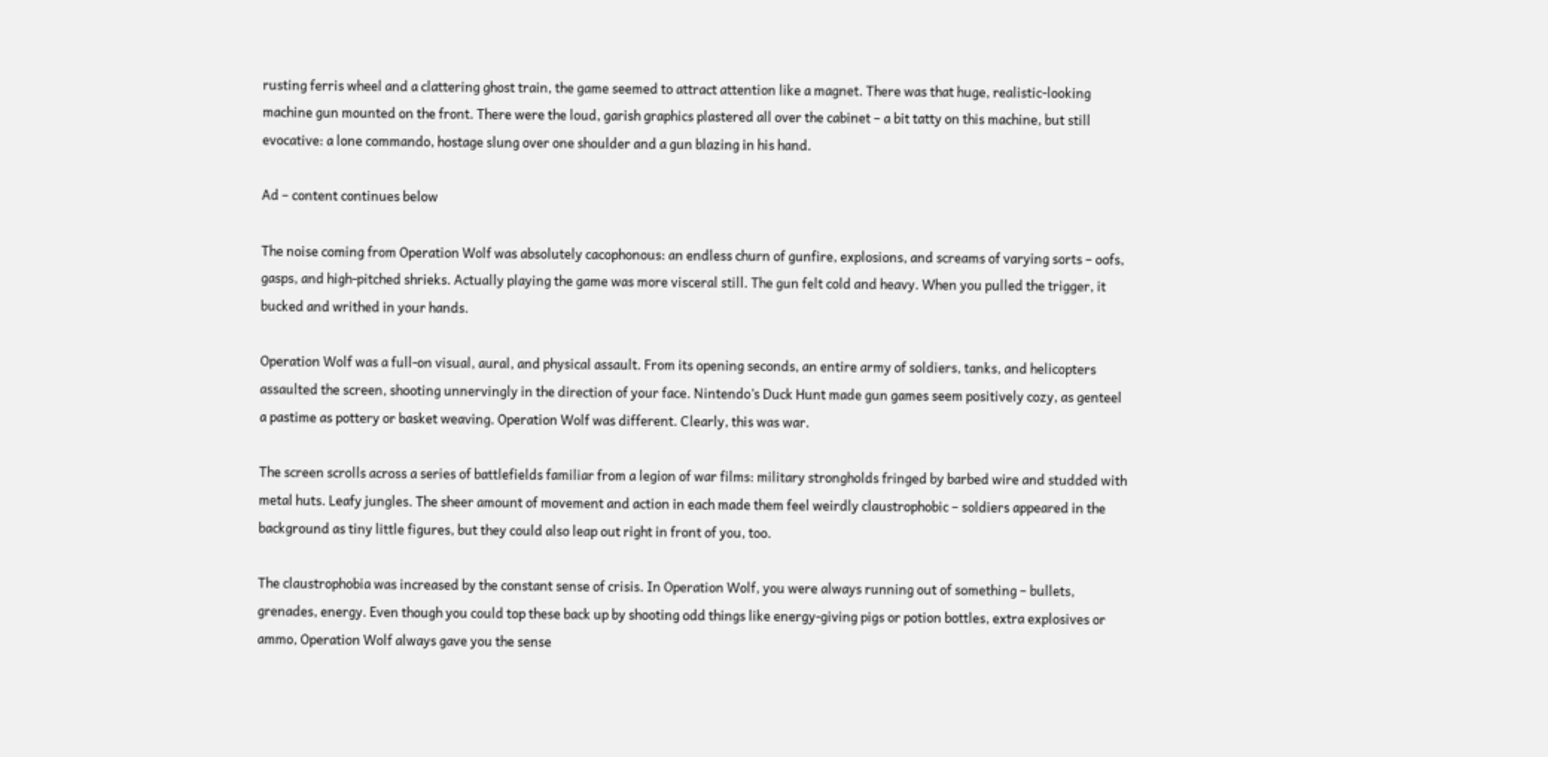rusting ferris wheel and a clattering ghost train, the game seemed to attract attention like a magnet. There was that huge, realistic-looking machine gun mounted on the front. There were the loud, garish graphics plastered all over the cabinet – a bit tatty on this machine, but still evocative: a lone commando, hostage slung over one shoulder and a gun blazing in his hand.

Ad – content continues below

The noise coming from Operation Wolf was absolutely cacophonous: an endless churn of gunfire, explosions, and screams of varying sorts – oofs, gasps, and high-pitched shrieks. Actually playing the game was more visceral still. The gun felt cold and heavy. When you pulled the trigger, it bucked and writhed in your hands.

Operation Wolf was a full-on visual, aural, and physical assault. From its opening seconds, an entire army of soldiers, tanks, and helicopters assaulted the screen, shooting unnervingly in the direction of your face. Nintendo’s Duck Hunt made gun games seem positively cozy, as genteel a pastime as pottery or basket weaving. Operation Wolf was different. Clearly, this was war.

The screen scrolls across a series of battlefields familiar from a legion of war films: military strongholds fringed by barbed wire and studded with metal huts. Leafy jungles. The sheer amount of movement and action in each made them feel weirdly claustrophobic – soldiers appeared in the background as tiny little figures, but they could also leap out right in front of you, too.

The claustrophobia was increased by the constant sense of crisis. In Operation Wolf, you were always running out of something – bullets, grenades, energy. Even though you could top these back up by shooting odd things like energy-giving pigs or potion bottles, extra explosives or ammo, Operation Wolf always gave you the sense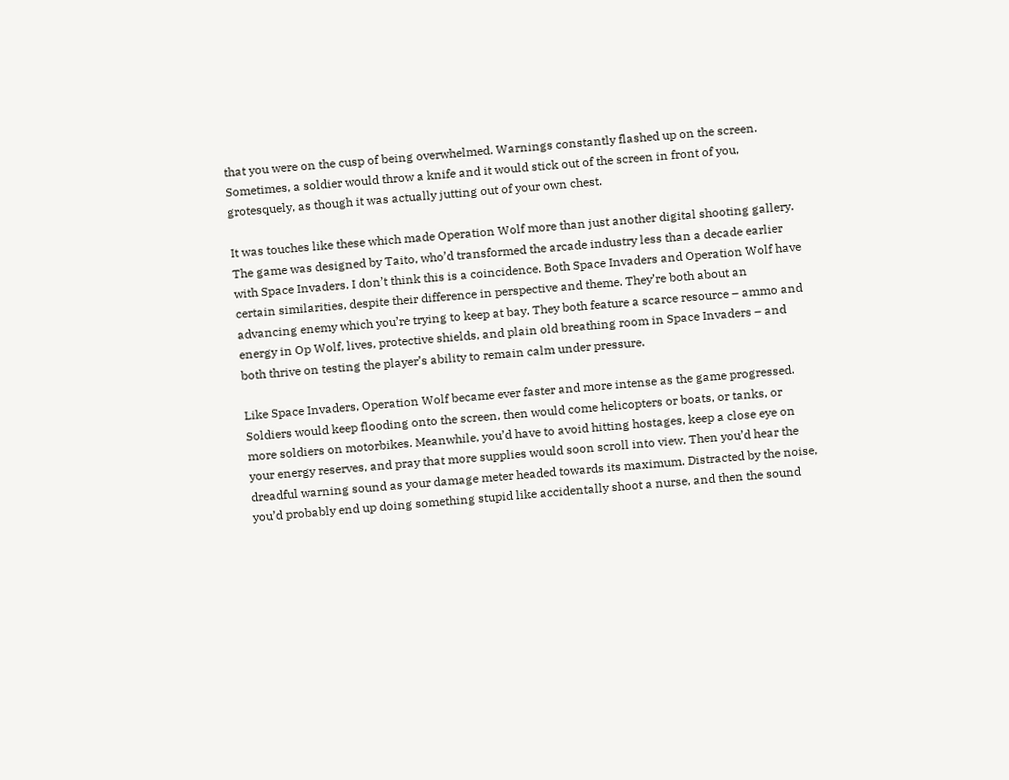that you were on the cusp of being overwhelmed. Warnings constantly flashed up on the screen. Sometimes, a soldier would throw a knife and it would stick out of the screen in front of you, grotesquely, as though it was actually jutting out of your own chest.

It was touches like these which made Operation Wolf more than just another digital shooting gallery. The game was designed by Taito, who’d transformed the arcade industry less than a decade earlier with Space Invaders. I don’t think this is a coincidence. Both Space Invaders and Operation Wolf have certain similarities, despite their difference in perspective and theme. They’re both about an advancing enemy which you’re trying to keep at bay. They both feature a scarce resource – ammo and energy in Op Wolf, lives, protective shields, and plain old breathing room in Space Invaders – and both thrive on testing the player’s ability to remain calm under pressure.

Like Space Invaders, Operation Wolf became ever faster and more intense as the game progressed. Soldiers would keep flooding onto the screen, then would come helicopters or boats, or tanks, or more soldiers on motorbikes. Meanwhile, you’d have to avoid hitting hostages, keep a close eye on your energy reserves, and pray that more supplies would soon scroll into view. Then you’d hear the dreadful warning sound as your damage meter headed towards its maximum. Distracted by the noise, you’d probably end up doing something stupid like accidentally shoot a nurse, and then the sound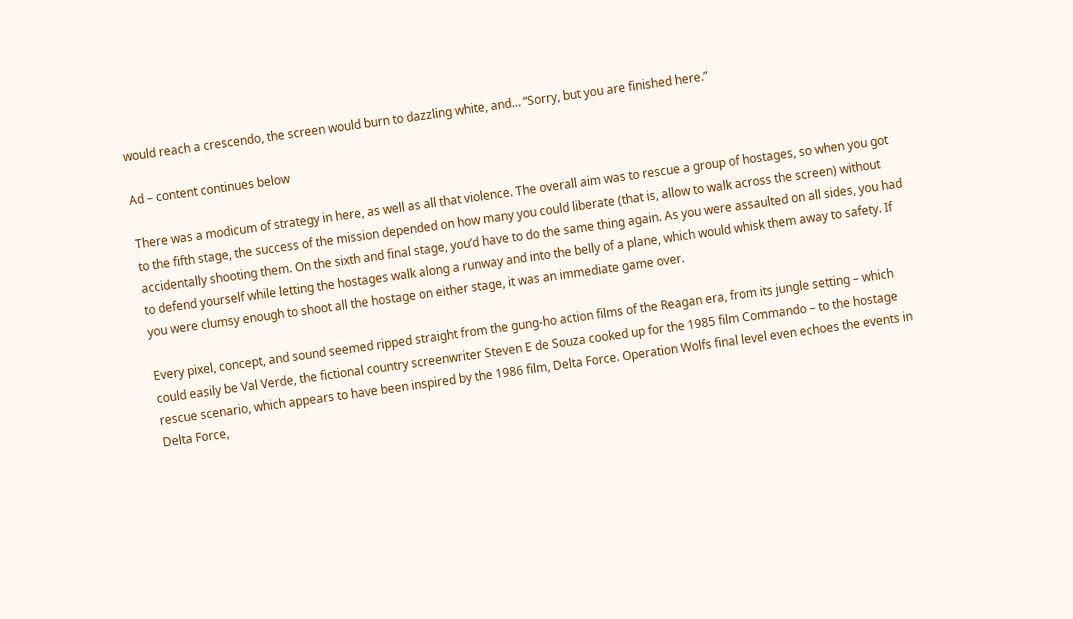would reach a crescendo, the screen would burn to dazzling white, and… “Sorry, but you are finished here.”

Ad – content continues below

There was a modicum of strategy in here, as well as all that violence. The overall aim was to rescue a group of hostages, so when you got to the fifth stage, the success of the mission depended on how many you could liberate (that is, allow to walk across the screen) without accidentally shooting them. On the sixth and final stage, you’d have to do the same thing again. As you were assaulted on all sides, you had to defend yourself while letting the hostages walk along a runway and into the belly of a plane, which would whisk them away to safety. If you were clumsy enough to shoot all the hostage on either stage, it was an immediate game over.

Every pixel, concept, and sound seemed ripped straight from the gung-ho action films of the Reagan era, from its jungle setting – which could easily be Val Verde, the fictional country screenwriter Steven E de Souza cooked up for the 1985 film Commando – to the hostage rescue scenario, which appears to have been inspired by the 1986 film, Delta Force. Operation Wolfs final level even echoes the events in Delta Force,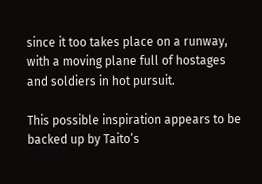since it too takes place on a runway, with a moving plane full of hostages and soldiers in hot pursuit.

This possible inspiration appears to be backed up by Taito’s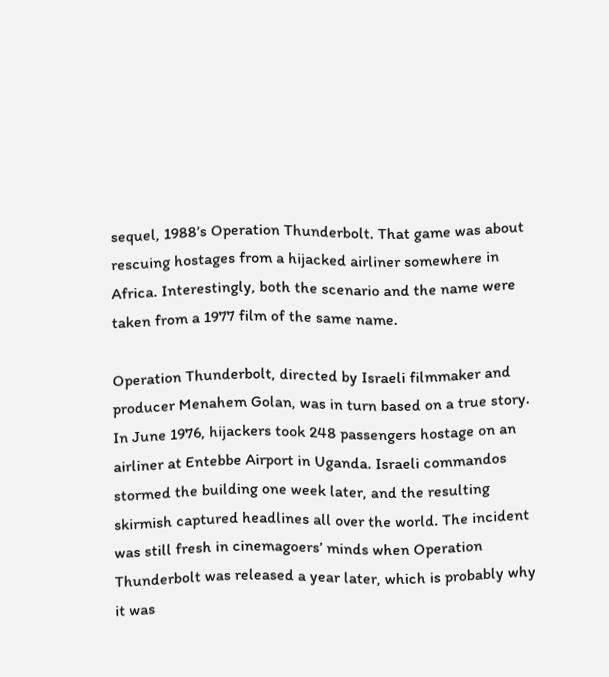sequel, 1988’s Operation Thunderbolt. That game was about rescuing hostages from a hijacked airliner somewhere in Africa. Interestingly, both the scenario and the name were taken from a 1977 film of the same name.

Operation Thunderbolt, directed by Israeli filmmaker and producer Menahem Golan, was in turn based on a true story. In June 1976, hijackers took 248 passengers hostage on an airliner at Entebbe Airport in Uganda. Israeli commandos stormed the building one week later, and the resulting skirmish captured headlines all over the world. The incident was still fresh in cinemagoers’ minds when Operation Thunderbolt was released a year later, which is probably why it was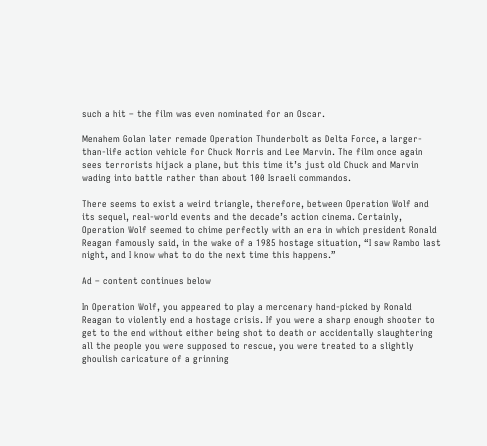such a hit – the film was even nominated for an Oscar.

Menahem Golan later remade Operation Thunderbolt as Delta Force, a larger-than-life action vehicle for Chuck Norris and Lee Marvin. The film once again sees terrorists hijack a plane, but this time it’s just old Chuck and Marvin wading into battle rather than about 100 Israeli commandos.

There seems to exist a weird triangle, therefore, between Operation Wolf and its sequel, real-world events and the decade’s action cinema. Certainly, Operation Wolf seemed to chime perfectly with an era in which president Ronald Reagan famously said, in the wake of a 1985 hostage situation, “I saw Rambo last night, and I know what to do the next time this happens.”

Ad – content continues below

In Operation Wolf, you appeared to play a mercenary hand-picked by Ronald Reagan to violently end a hostage crisis. If you were a sharp enough shooter to get to the end without either being shot to death or accidentally slaughtering all the people you were supposed to rescue, you were treated to a slightly ghoulish caricature of a grinning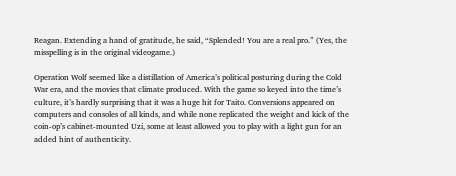Reagan. Extending a hand of gratitude, he said, “Splended! You are a real pro.” (Yes, the misspelling is in the original videogame.)

Operation Wolf seemed like a distillation of America’s political posturing during the Cold War era, and the movies that climate produced. With the game so keyed into the time’s culture, it’s hardly surprising that it was a huge hit for Taito. Conversions appeared on computers and consoles of all kinds, and while none replicated the weight and kick of the coin-op’s cabinet-mounted Uzi, some at least allowed you to play with a light gun for an added hint of authenticity.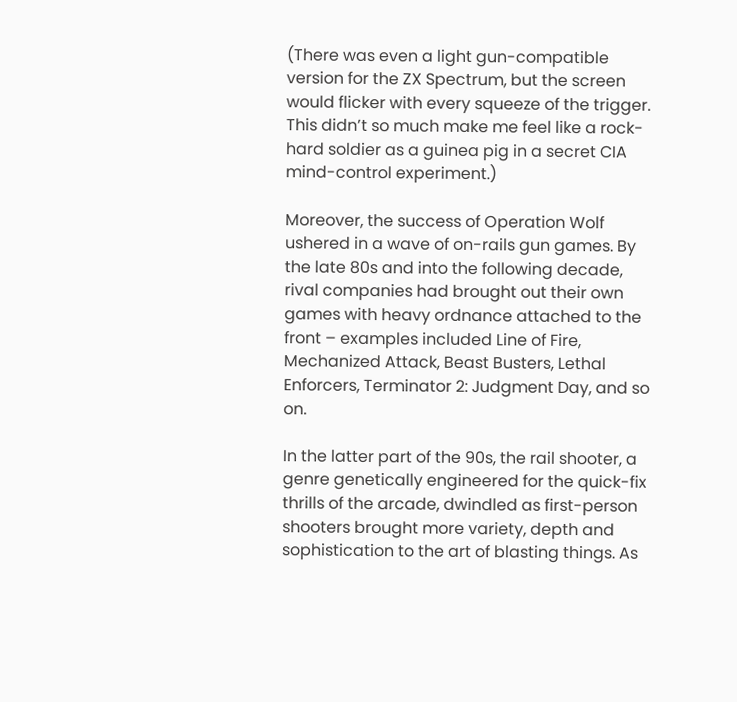(There was even a light gun-compatible version for the ZX Spectrum, but the screen would flicker with every squeeze of the trigger. This didn’t so much make me feel like a rock-hard soldier as a guinea pig in a secret CIA mind-control experiment.)

Moreover, the success of Operation Wolf ushered in a wave of on-rails gun games. By the late 80s and into the following decade, rival companies had brought out their own games with heavy ordnance attached to the front – examples included Line of Fire, Mechanized Attack, Beast Busters, Lethal Enforcers, Terminator 2: Judgment Day, and so on.

In the latter part of the 90s, the rail shooter, a genre genetically engineered for the quick-fix thrills of the arcade, dwindled as first-person shooters brought more variety, depth and sophistication to the art of blasting things. As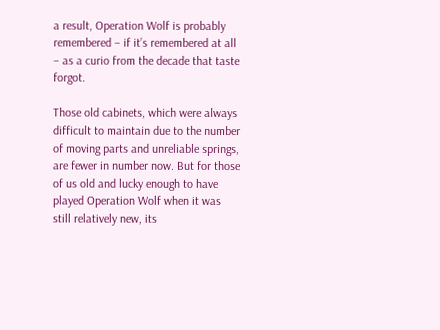a result, Operation Wolf is probably remembered – if it’s remembered at all – as a curio from the decade that taste forgot.

Those old cabinets, which were always difficult to maintain due to the number of moving parts and unreliable springs, are fewer in number now. But for those of us old and lucky enough to have played Operation Wolf when it was still relatively new, its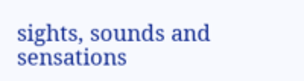sights, sounds and sensations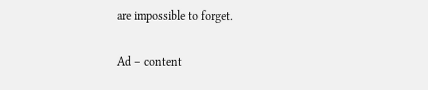are impossible to forget.

Ad – content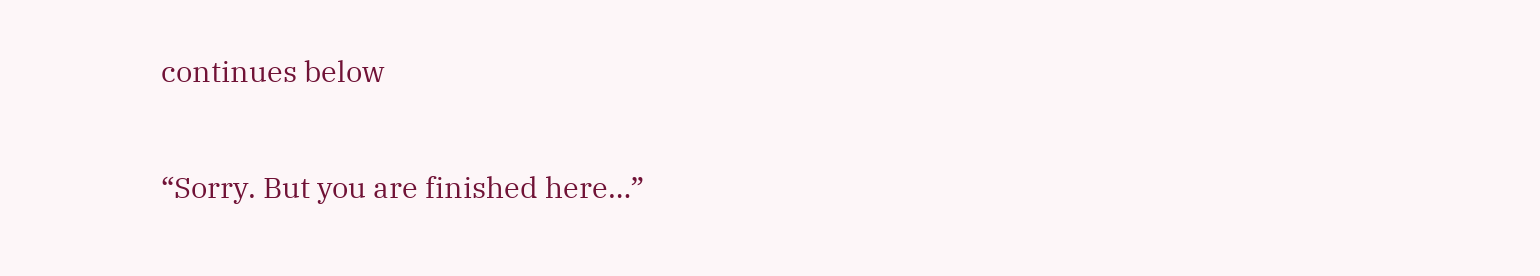continues below

“Sorry. But you are finished here…”